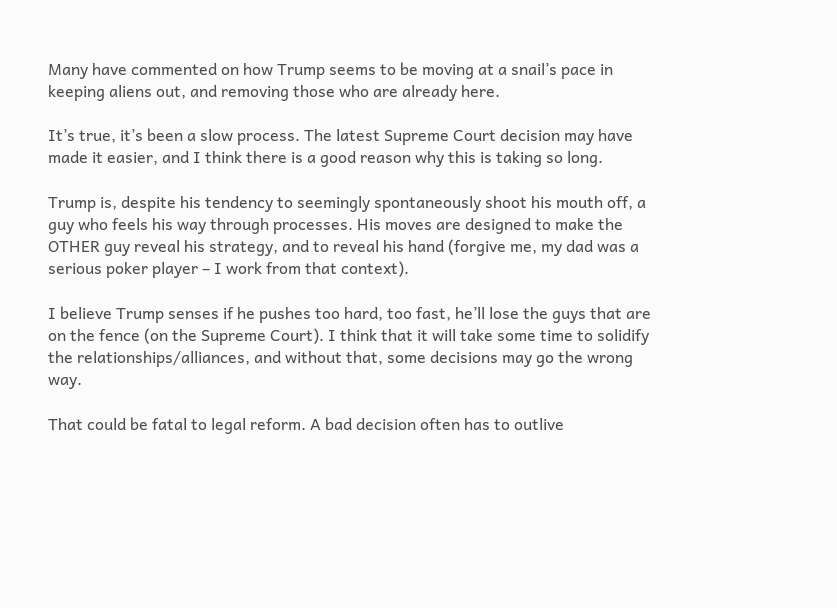Many have commented on how Trump seems to be moving at a snail’s pace in keeping aliens out, and removing those who are already here.

It’s true, it’s been a slow process. The latest Supreme Court decision may have made it easier, and I think there is a good reason why this is taking so long.

Trump is, despite his tendency to seemingly spontaneously shoot his mouth off, a guy who feels his way through processes. His moves are designed to make the OTHER guy reveal his strategy, and to reveal his hand (forgive me, my dad was a serious poker player – I work from that context).

I believe Trump senses if he pushes too hard, too fast, he’ll lose the guys that are on the fence (on the Supreme Court). I think that it will take some time to solidify the relationships/alliances, and without that, some decisions may go the wrong way.

That could be fatal to legal reform. A bad decision often has to outlive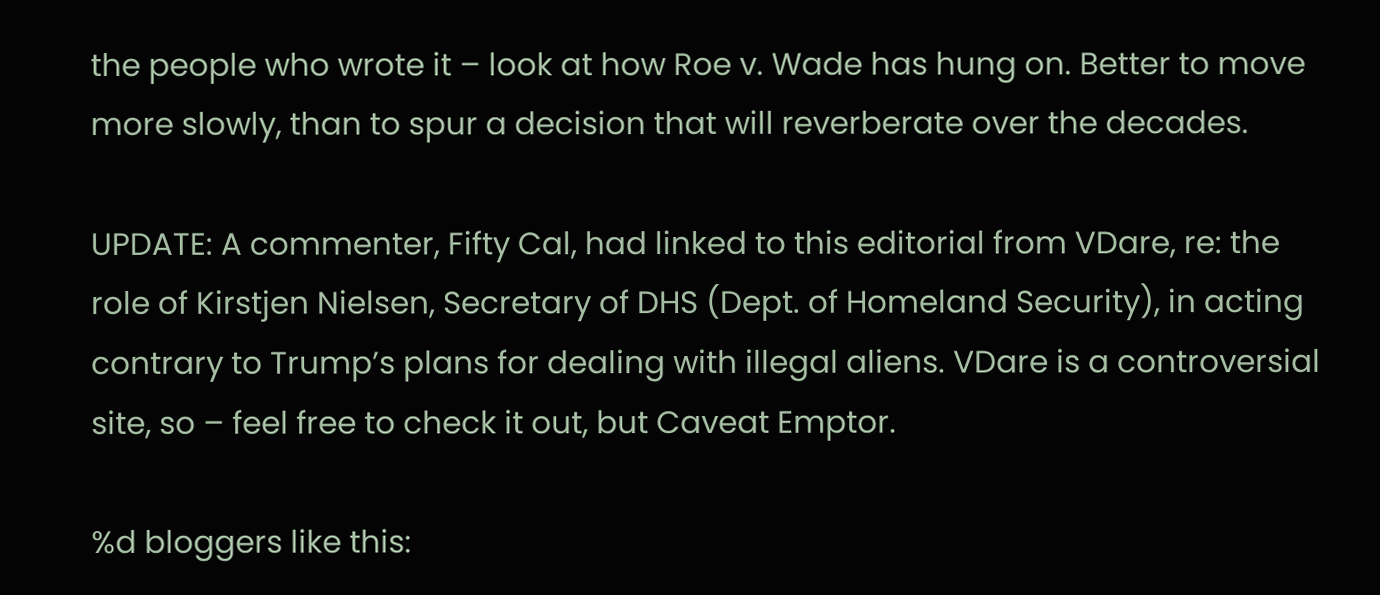the people who wrote it – look at how Roe v. Wade has hung on. Better to move more slowly, than to spur a decision that will reverberate over the decades.

UPDATE: A commenter, Fifty Cal, had linked to this editorial from VDare, re: the role of Kirstjen Nielsen, Secretary of DHS (Dept. of Homeland Security), in acting contrary to Trump’s plans for dealing with illegal aliens. VDare is a controversial site, so – feel free to check it out, but Caveat Emptor.

%d bloggers like this: